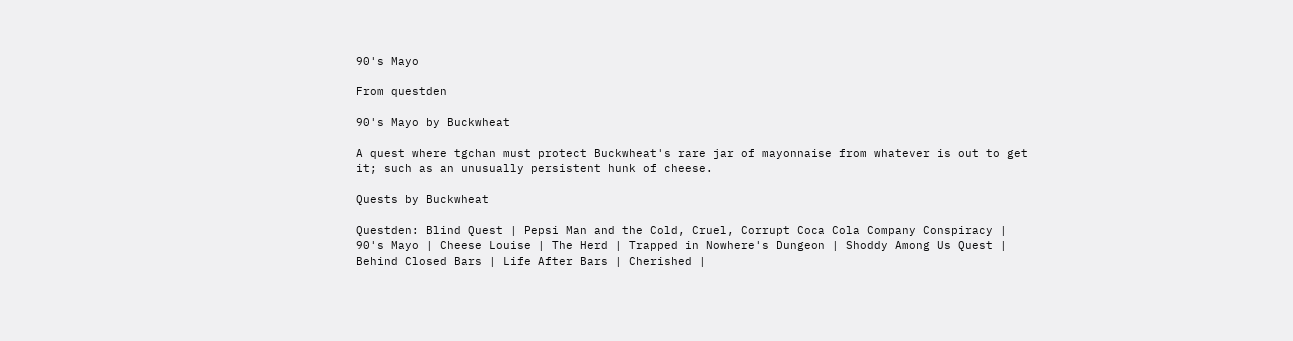90's Mayo

From questden

90's Mayo by Buckwheat

A quest where tgchan must protect Buckwheat's rare jar of mayonnaise from whatever is out to get it; such as an unusually persistent hunk of cheese.

Quests by Buckwheat

Questden: Blind Quest | Pepsi Man and the Cold, Cruel, Corrupt Coca Cola Company Conspiracy | 90's Mayo | Cheese Louise | The Herd | Trapped in Nowhere's Dungeon | Shoddy Among Us Quest | Behind Closed Bars | Life After Bars | Cherished |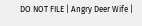DO NOT FILE | Angry Deer Wife |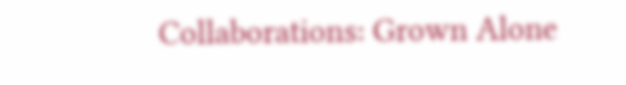Collaborations: Grown Alone